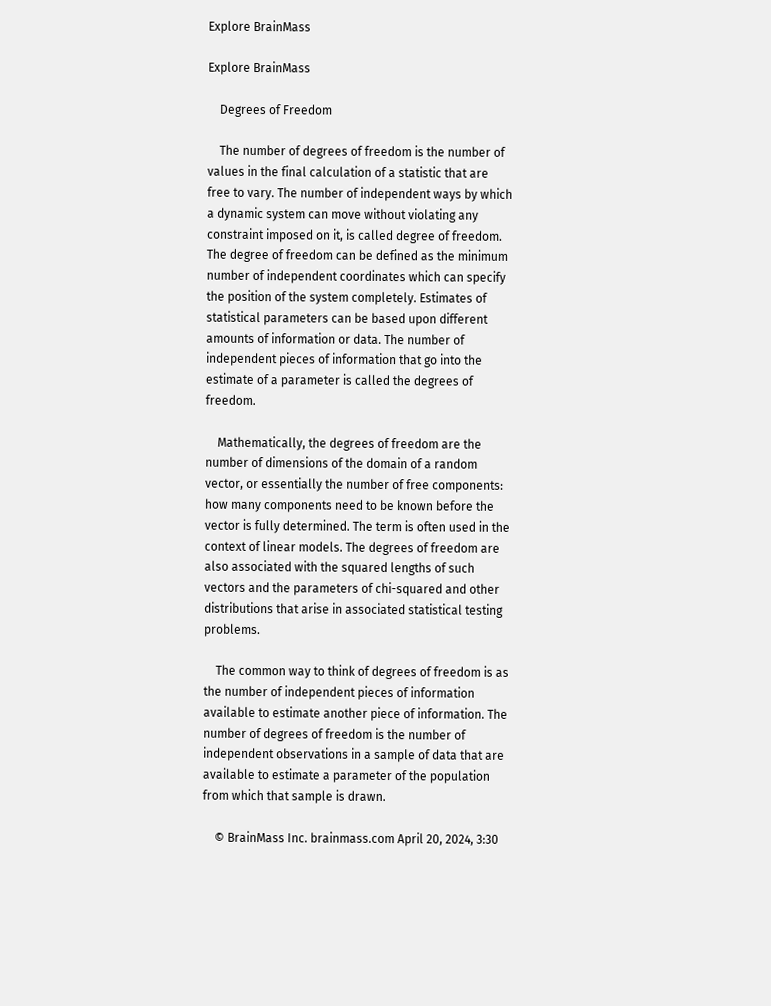Explore BrainMass

Explore BrainMass

    Degrees of Freedom

    The number of degrees of freedom is the number of values in the final calculation of a statistic that are free to vary. The number of independent ways by which a dynamic system can move without violating any constraint imposed on it, is called degree of freedom. The degree of freedom can be defined as the minimum number of independent coordinates which can specify the position of the system completely. Estimates of statistical parameters can be based upon different amounts of information or data. The number of independent pieces of information that go into the estimate of a parameter is called the degrees of freedom.

    Mathematically, the degrees of freedom are the number of dimensions of the domain of a random vector, or essentially the number of free components: how many components need to be known before the vector is fully determined. The term is often used in the context of linear models. The degrees of freedom are also associated with the squared lengths of such vectors and the parameters of chi-squared and other distributions that arise in associated statistical testing problems.

    The common way to think of degrees of freedom is as the number of independent pieces of information available to estimate another piece of information. The number of degrees of freedom is the number of independent observations in a sample of data that are available to estimate a parameter of the population from which that sample is drawn.

    © BrainMass Inc. brainmass.com April 20, 2024, 3:30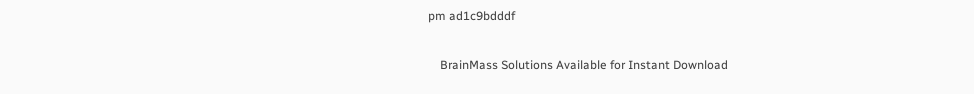pm ad1c9bdddf

    BrainMass Solutions Available for Instant Download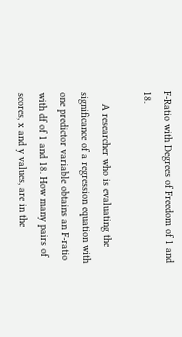F-Ratio with Degrees of Freedom of 1 and 18.

    A researcher who is evaluating the significance of a regression equation with one predictor variable obtains an F-ratio with df of 1 and 18. How many pairs of scores, x and y values, are in the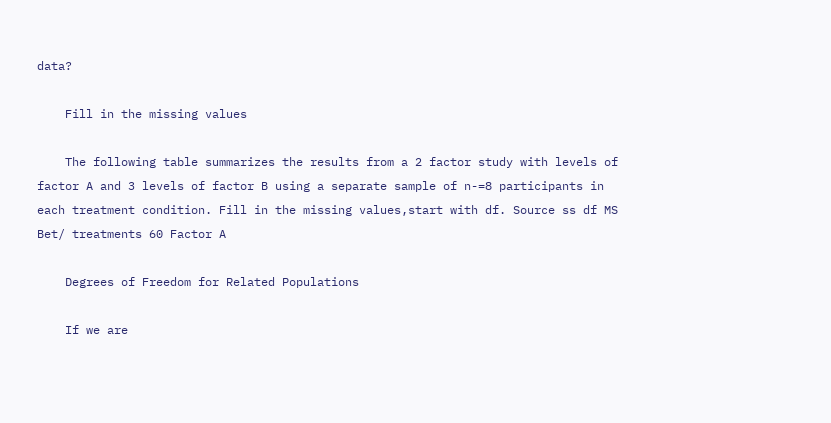data?

    Fill in the missing values

    The following table summarizes the results from a 2 factor study with levels of factor A and 3 levels of factor B using a separate sample of n-=8 participants in each treatment condition. Fill in the missing values,start with df. Source ss df MS Bet/ treatments 60 Factor A

    Degrees of Freedom for Related Populations

    If we are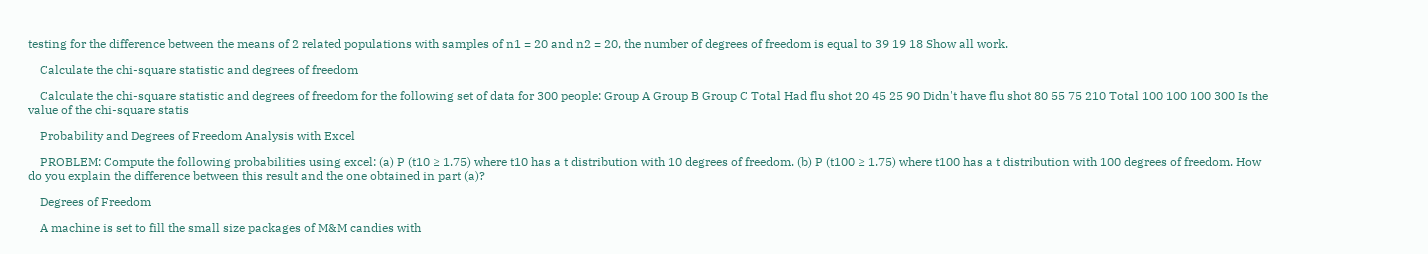testing for the difference between the means of 2 related populations with samples of n1 = 20 and n2 = 20, the number of degrees of freedom is equal to 39 19 18 Show all work.

    Calculate the chi-square statistic and degrees of freedom

    Calculate the chi-square statistic and degrees of freedom for the following set of data for 300 people: Group A Group B Group C Total Had flu shot 20 45 25 90 Didn't have flu shot 80 55 75 210 Total 100 100 100 300 Is the value of the chi-square statis

    Probability and Degrees of Freedom Analysis with Excel

    PROBLEM: Compute the following probabilities using excel: (a) P (t10 ≥ 1.75) where t10 has a t distribution with 10 degrees of freedom. (b) P (t100 ≥ 1.75) where t100 has a t distribution with 100 degrees of freedom. How do you explain the difference between this result and the one obtained in part (a)?

    Degrees of Freedom

    A machine is set to fill the small size packages of M&M candies with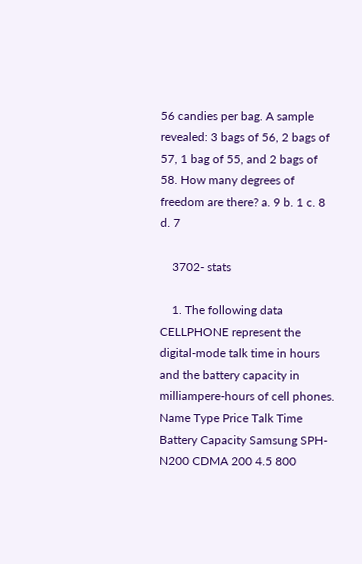56 candies per bag. A sample revealed: 3 bags of 56, 2 bags of 57, 1 bag of 55, and 2 bags of 58. How many degrees of freedom are there? a. 9 b. 1 c. 8 d. 7

    3702- stats

    1. The following data CELLPHONE represent the digital-mode talk time in hours and the battery capacity in milliampere-hours of cell phones. Name Type Price Talk Time Battery Capacity Samsung SPH-N200 CDMA 200 4.5 800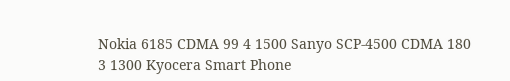Nokia 6185 CDMA 99 4 1500 Sanyo SCP-4500 CDMA 180 3 1300 Kyocera Smart Phone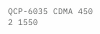QCP-6035 CDMA 450 2 1550